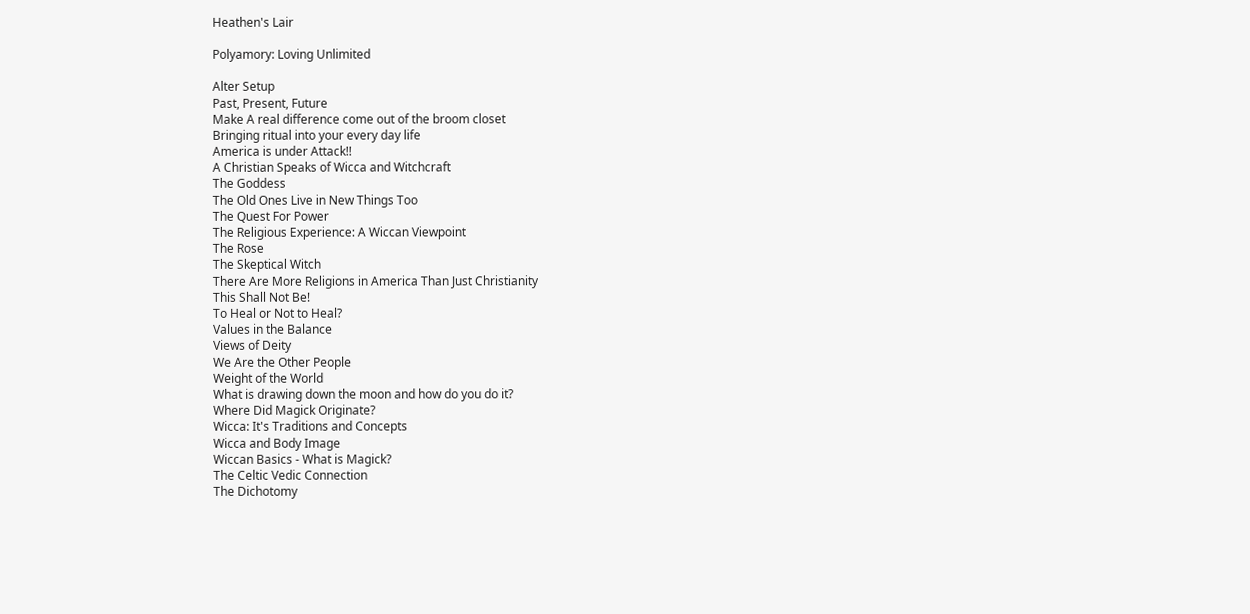Heathen's Lair

Polyamory: Loving Unlimited

Alter Setup
Past, Present, Future
Make A real difference come out of the broom closet
Bringing ritual into your every day life
America is under Attack!!
A Christian Speaks of Wicca and Witchcraft
The Goddess
The Old Ones Live in New Things Too
The Quest For Power
The Religious Experience: A Wiccan Viewpoint
The Rose
The Skeptical Witch
There Are More Religions in America Than Just Christianity
This Shall Not Be!
To Heal or Not to Heal?
Values in the Balance
Views of Deity
We Are the Other People
Weight of the World
What is drawing down the moon and how do you do it?
Where Did Magick Originate?
Wicca: It's Traditions and Concepts
Wicca and Body Image
Wiccan Basics - What is Magick?
The Celtic Vedic Connection
The Dichotomy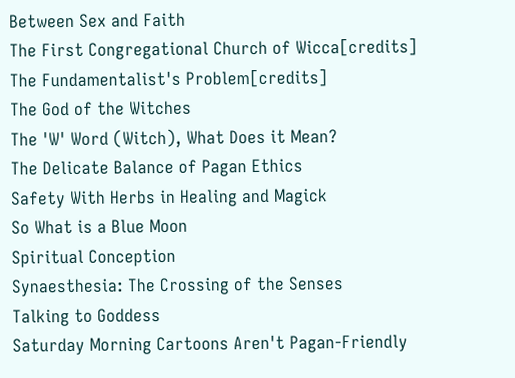Between Sex and Faith
The First Congregational Church of Wicca[credits]
The Fundamentalist's Problem[credits]
The God of the Witches
The 'W' Word (Witch), What Does it Mean?
The Delicate Balance of Pagan Ethics
Safety With Herbs in Healing and Magick
So What is a Blue Moon
Spiritual Conception
Synaesthesia: The Crossing of the Senses
Talking to Goddess
Saturday Morning Cartoons Aren't Pagan-Friendly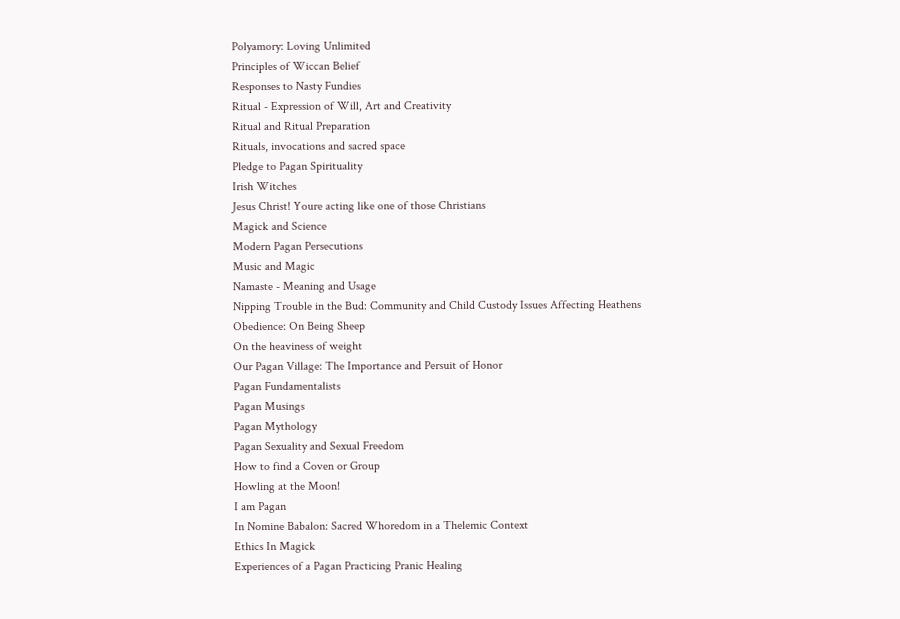Polyamory: Loving Unlimited
Principles of Wiccan Belief
Responses to Nasty Fundies
Ritual - Expression of Will, Art and Creativity
Ritual and Ritual Preparation
Rituals, invocations and sacred space
Pledge to Pagan Spirituality
Irish Witches
Jesus Christ! Youre acting like one of those Christians
Magick and Science
Modern Pagan Persecutions
Music and Magic
Namaste - Meaning and Usage
Nipping Trouble in the Bud: Community and Child Custody Issues Affecting Heathens
Obedience: On Being Sheep
On the heaviness of weight
Our Pagan Village: The Importance and Persuit of Honor
Pagan Fundamentalists
Pagan Musings
Pagan Mythology
Pagan Sexuality and Sexual Freedom
How to find a Coven or Group
Howling at the Moon!
I am Pagan
In Nomine Babalon: Sacred Whoredom in a Thelemic Context
Ethics In Magick
Experiences of a Pagan Practicing Pranic Healing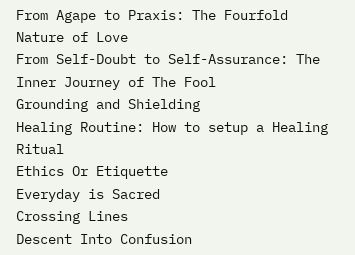From Agape to Praxis: The Fourfold Nature of Love
From Self-Doubt to Self-Assurance: The Inner Journey of The Fool
Grounding and Shielding
Healing Routine: How to setup a Healing Ritual
Ethics Or Etiquette
Everyday is Sacred
Crossing Lines
Descent Into Confusion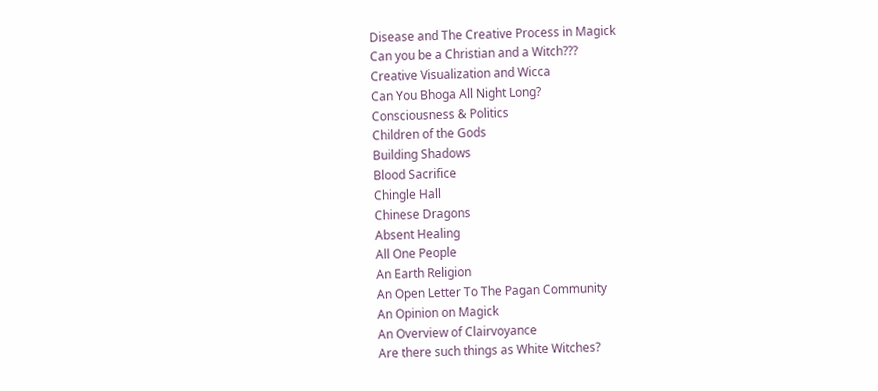Disease and The Creative Process in Magick
Can you be a Christian and a Witch???
Creative Visualization and Wicca
Can You Bhoga All Night Long?
Consciousness & Politics
Children of the Gods
Building Shadows
Blood Sacrifice
Chingle Hall
Chinese Dragons
Absent Healing
All One People
An Earth Religion
An Open Letter To The Pagan Community
An Opinion on Magick
An Overview of Clairvoyance
Are there such things as White Witches?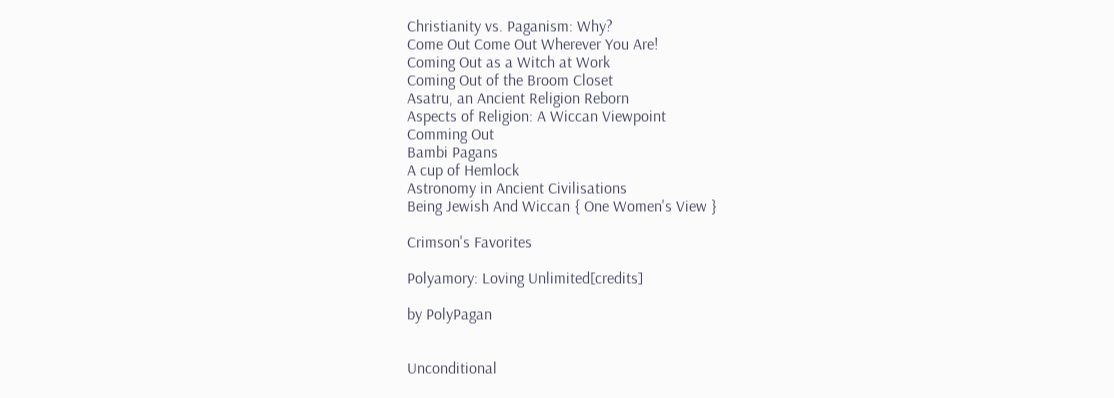Christianity vs. Paganism: Why?
Come Out Come Out Wherever You Are!
Coming Out as a Witch at Work
Coming Out of the Broom Closet
Asatru, an Ancient Religion Reborn
Aspects of Religion: A Wiccan Viewpoint
Comming Out
Bambi Pagans
A cup of Hemlock
Astronomy in Ancient Civilisations
Being Jewish And Wiccan { One Women's View }

Crimson's Favorites

Polyamory: Loving Unlimited[credits]

by PolyPagan


Unconditional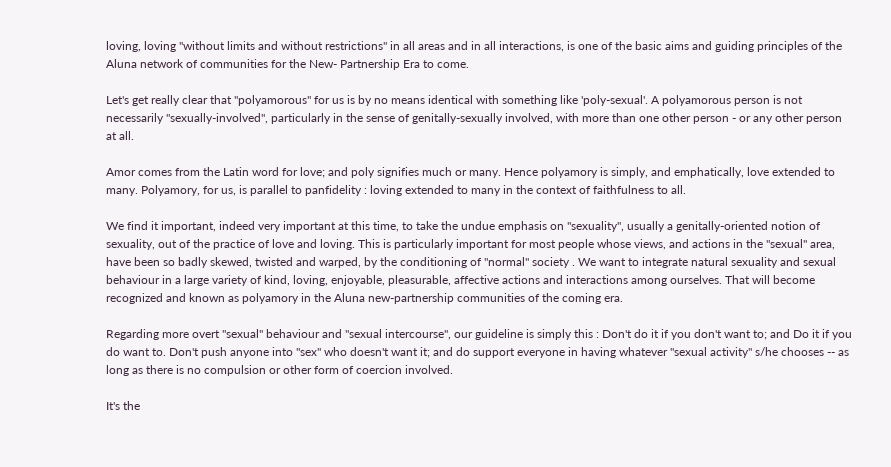loving, loving "without limits and without restrictions" in all areas and in all interactions, is one of the basic aims and guiding principles of the Aluna network of communities for the New- Partnership Era to come.

Let's get really clear that "polyamorous" for us is by no means identical with something like 'poly-sexual'. A polyamorous person is not necessarily "sexually-involved", particularly in the sense of genitally-sexually involved, with more than one other person - or any other person at all.

Amor comes from the Latin word for love; and poly signifies much or many. Hence polyamory is simply, and emphatically, love extended to many. Polyamory, for us, is parallel to panfidelity : loving extended to many in the context of faithfulness to all.

We find it important, indeed very important at this time, to take the undue emphasis on "sexuality", usually a genitally-oriented notion of sexuality, out of the practice of love and loving. This is particularly important for most people whose views, and actions in the "sexual" area, have been so badly skewed, twisted and warped, by the conditioning of "normal" society . We want to integrate natural sexuality and sexual behaviour in a large variety of kind, loving, enjoyable, pleasurable, affective actions and interactions among ourselves. That will become recognized and known as polyamory in the Aluna new-partnership communities of the coming era.

Regarding more overt "sexual" behaviour and "sexual intercourse", our guideline is simply this : Don't do it if you don't want to; and Do it if you do want to. Don't push anyone into "sex" who doesn't want it; and do support everyone in having whatever "sexual activity" s/he chooses -- as long as there is no compulsion or other form of coercion involved.

It's the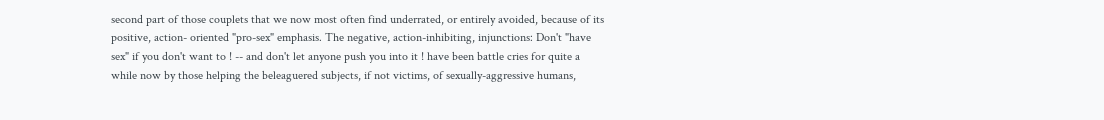second part of those couplets that we now most often find underrated, or entirely avoided, because of its positive, action- oriented "pro-sex" emphasis. The negative, action-inhibiting, injunctions: Don't "have sex" if you don't want to ! -- and don't let anyone push you into it ! have been battle cries for quite a while now by those helping the beleaguered subjects, if not victims, of sexually-aggressive humans,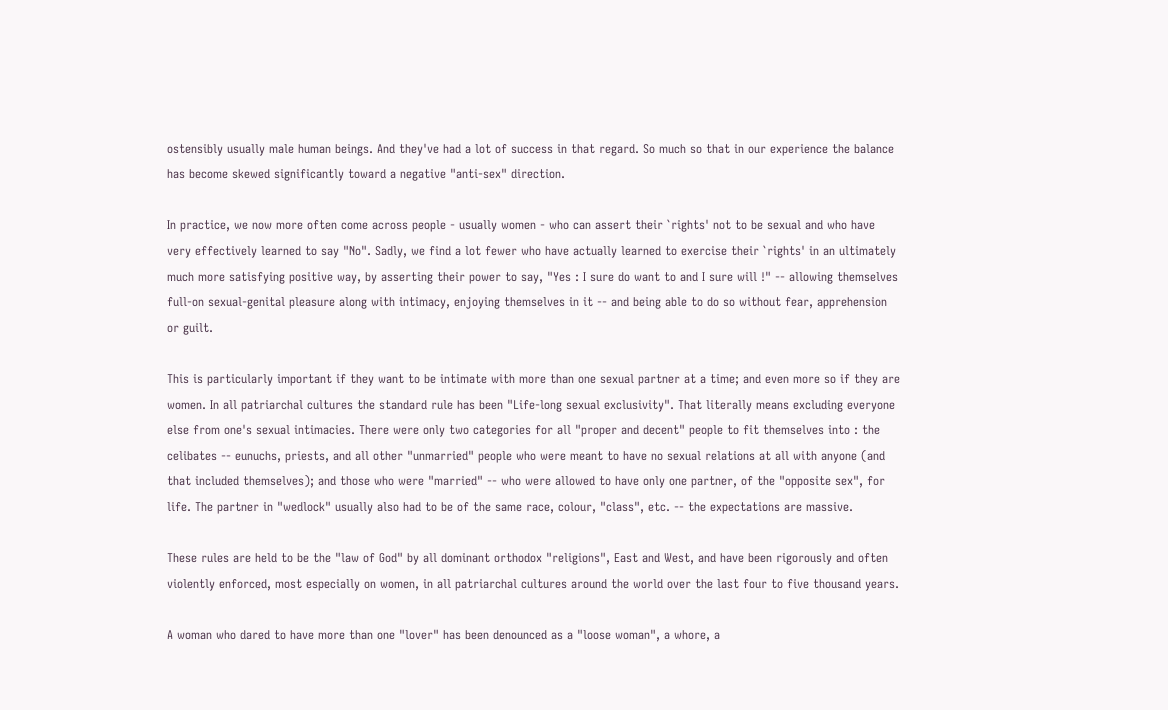ostensibly usually male human beings. And they've had a lot of success in that regard. So much so that in our experience the balance has become skewed significantly toward a negative "anti-sex" direction.

In practice, we now more often come across people - usually women - who can assert their `rights' not to be sexual and who have very effectively learned to say "No". Sadly, we find a lot fewer who have actually learned to exercise their `rights' in an ultimately much more satisfying positive way, by asserting their power to say, "Yes : I sure do want to and I sure will !" -- allowing themselves full-on sexual-genital pleasure along with intimacy, enjoying themselves in it -- and being able to do so without fear, apprehension or guilt.

This is particularly important if they want to be intimate with more than one sexual partner at a time; and even more so if they are women. In all patriarchal cultures the standard rule has been "Life-long sexual exclusivity". That literally means excluding everyone else from one's sexual intimacies. There were only two categories for all "proper and decent" people to fit themselves into : the celibates -- eunuchs, priests, and all other "unmarried" people who were meant to have no sexual relations at all with anyone (and that included themselves); and those who were "married" -- who were allowed to have only one partner, of the "opposite sex", for life. The partner in "wedlock" usually also had to be of the same race, colour, "class", etc. -- the expectations are massive.

These rules are held to be the "law of God" by all dominant orthodox "religions", East and West, and have been rigorously and often violently enforced, most especially on women, in all patriarchal cultures around the world over the last four to five thousand years.

A woman who dared to have more than one "lover" has been denounced as a "loose woman", a whore, a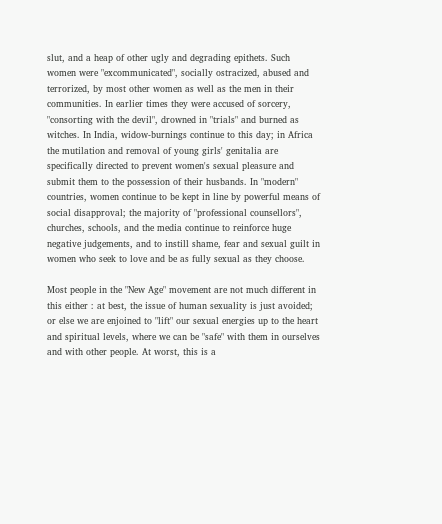slut, and a heap of other ugly and degrading epithets. Such women were "excommunicated", socially ostracized, abused and terrorized, by most other women as well as the men in their communities. In earlier times they were accused of sorcery, "consorting with the devil", drowned in "trials" and burned as witches. In India, widow-burnings continue to this day; in Africa the mutilation and removal of young girls' genitalia are specifically directed to prevent women's sexual pleasure and submit them to the possession of their husbands. In "modern" countries, women continue to be kept in line by powerful means of social disapproval; the majority of "professional counsellors", churches, schools, and the media continue to reinforce huge negative judgements, and to instill shame, fear and sexual guilt in women who seek to love and be as fully sexual as they choose.

Most people in the "New Age" movement are not much different in this either : at best, the issue of human sexuality is just avoided; or else we are enjoined to "lift" our sexual energies up to the heart and spiritual levels, where we can be "safe" with them in ourselves and with other people. At worst, this is a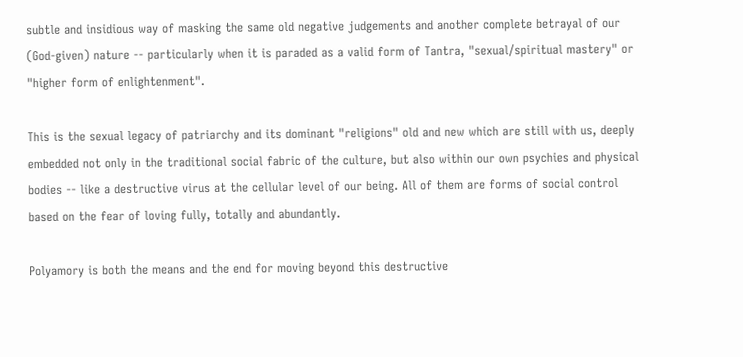subtle and insidious way of masking the same old negative judgements and another complete betrayal of our (God-given) nature -- particularly when it is paraded as a valid form of Tantra, "sexual/spiritual mastery" or "higher form of enlightenment".

This is the sexual legacy of patriarchy and its dominant "religions" old and new which are still with us, deeply embedded not only in the traditional social fabric of the culture, but also within our own psychies and physical bodies -- like a destructive virus at the cellular level of our being. All of them are forms of social control based on the fear of loving fully, totally and abundantly.

Polyamory is both the means and the end for moving beyond this destructive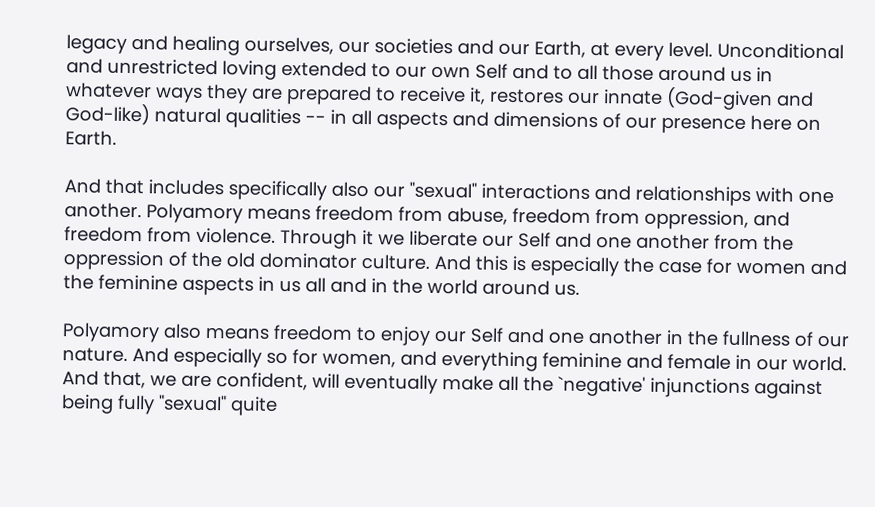legacy and healing ourselves, our societies and our Earth, at every level. Unconditional and unrestricted loving extended to our own Self and to all those around us in whatever ways they are prepared to receive it, restores our innate (God-given and God-like) natural qualities -- in all aspects and dimensions of our presence here on Earth.

And that includes specifically also our "sexual" interactions and relationships with one another. Polyamory means freedom from abuse, freedom from oppression, and freedom from violence. Through it we liberate our Self and one another from the oppression of the old dominator culture. And this is especially the case for women and the feminine aspects in us all and in the world around us.

Polyamory also means freedom to enjoy our Self and one another in the fullness of our nature. And especially so for women, and everything feminine and female in our world. And that, we are confident, will eventually make all the `negative' injunctions against being fully "sexual" quite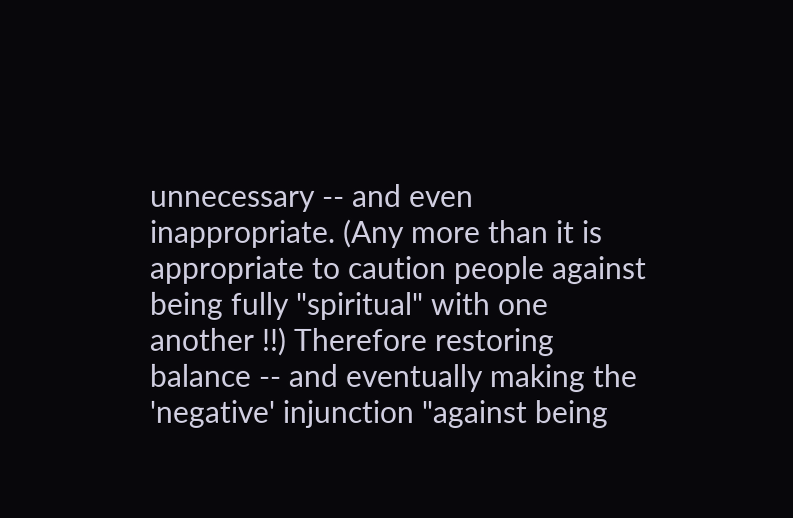unnecessary -- and even inappropriate. (Any more than it is appropriate to caution people against being fully "spiritual" with one another !!) Therefore restoring balance -- and eventually making the 'negative' injunction "against being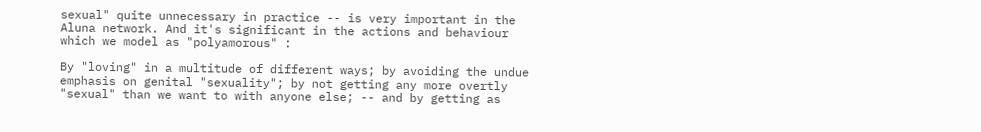sexual" quite unnecessary in practice -- is very important in the Aluna network. And it's significant in the actions and behaviour which we model as "polyamorous" :

By "loving" in a multitude of different ways; by avoiding the undue emphasis on genital "sexuality"; by not getting any more overtly "sexual" than we want to with anyone else; -- and by getting as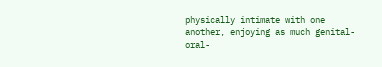physically intimate with one another, enjoying as much genital-oral-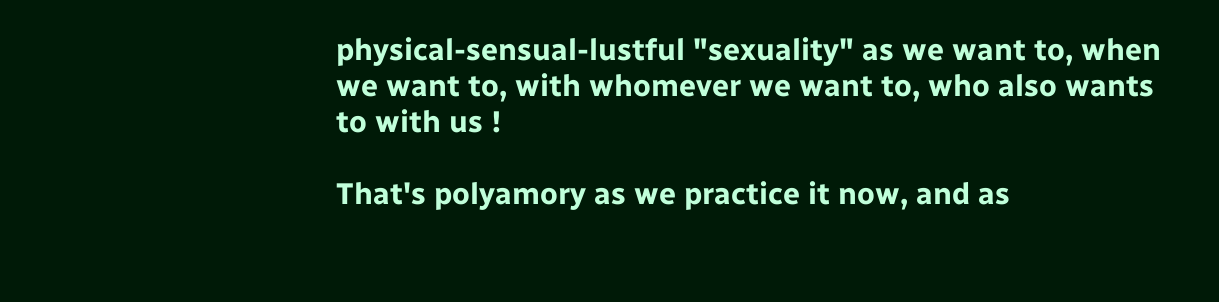physical-sensual-lustful "sexuality" as we want to, when we want to, with whomever we want to, who also wants to with us !

That's polyamory as we practice it now, and as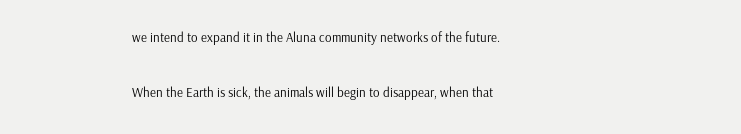we intend to expand it in the Aluna community networks of the future.


When the Earth is sick, the animals will begin to disappear, when that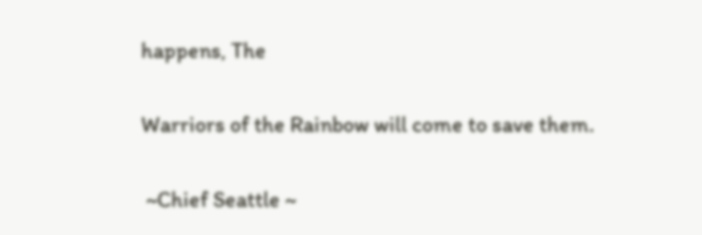happens, The

Warriors of the Rainbow will come to save them.

 ~Chief Seattle ~